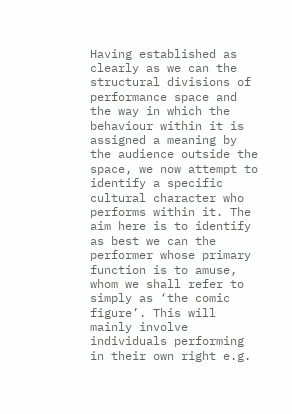Having established as clearly as we can the structural divisions of performance space and the way in which the behaviour within it is assigned a meaning by the audience outside the space, we now attempt to identify a specific cultural character who performs within it. The aim here is to identify as best we can the performer whose primary function is to amuse, whom we shall refer to simply as ‘the comic figure’. This will mainly involve individuals performing in their own right e.g.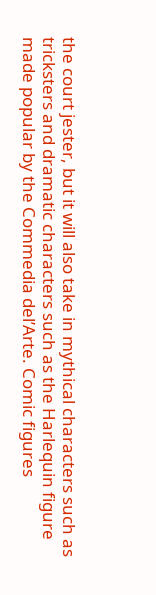the court jester, but it will also take in mythical characters such as tricksters and dramatic characters such as the Harlequin figure made popular by the Commedia del’Arte. Comic figures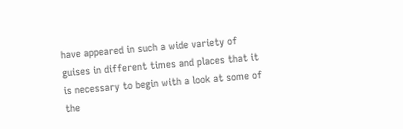have appeared in such a wide variety of guises in different times and places that it is necessary to begin with a look at some of the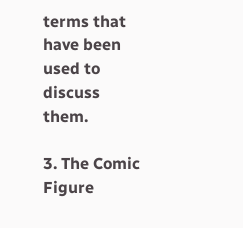terms that have been used to discuss them.

3. The Comic Figure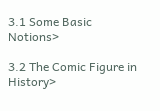3.1 Some Basic Notions>

3.2 The Comic Figure in History>